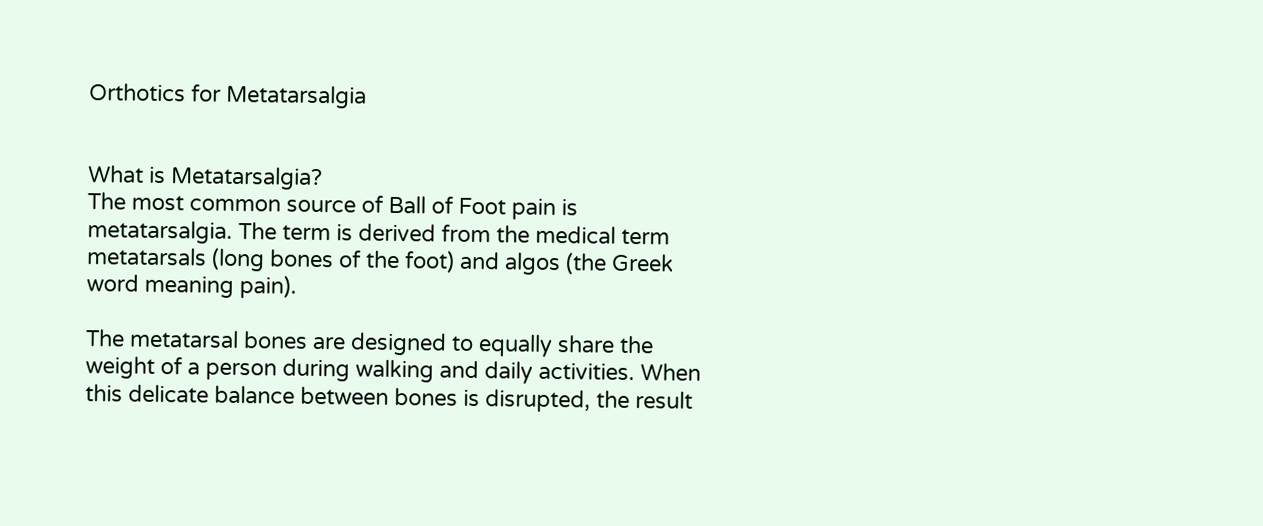Orthotics for Metatarsalgia


What is Metatarsalgia?
The most common source of Ball of Foot pain is metatarsalgia. The term is derived from the medical term metatarsals (long bones of the foot) and algos (the Greek word meaning pain).

The metatarsal bones are designed to equally share the weight of a person during walking and daily activities. When this delicate balance between bones is disrupted, the result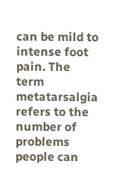can be mild to intense foot pain. The term metatarsalgia refers to the number of problems people can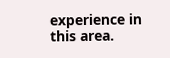experience in this area.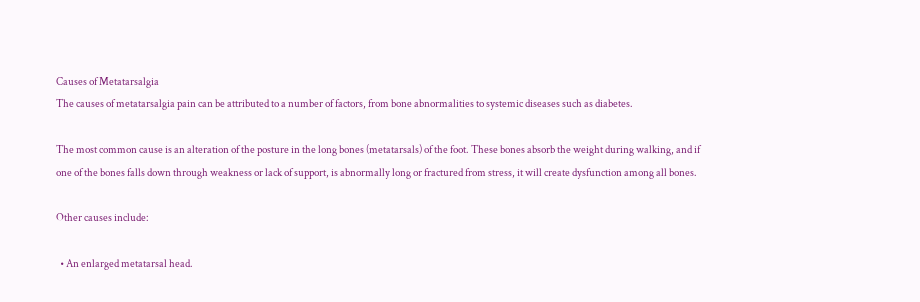Causes of Metatarsalgia
The causes of metatarsalgia pain can be attributed to a number of factors, from bone abnormalities to systemic diseases such as diabetes.

The most common cause is an alteration of the posture in the long bones (metatarsals) of the foot. These bones absorb the weight during walking, and if one of the bones falls down through weakness or lack of support, is abnormally long or fractured from stress, it will create dysfunction among all bones.

Other causes include:

  • An enlarged metatarsal head.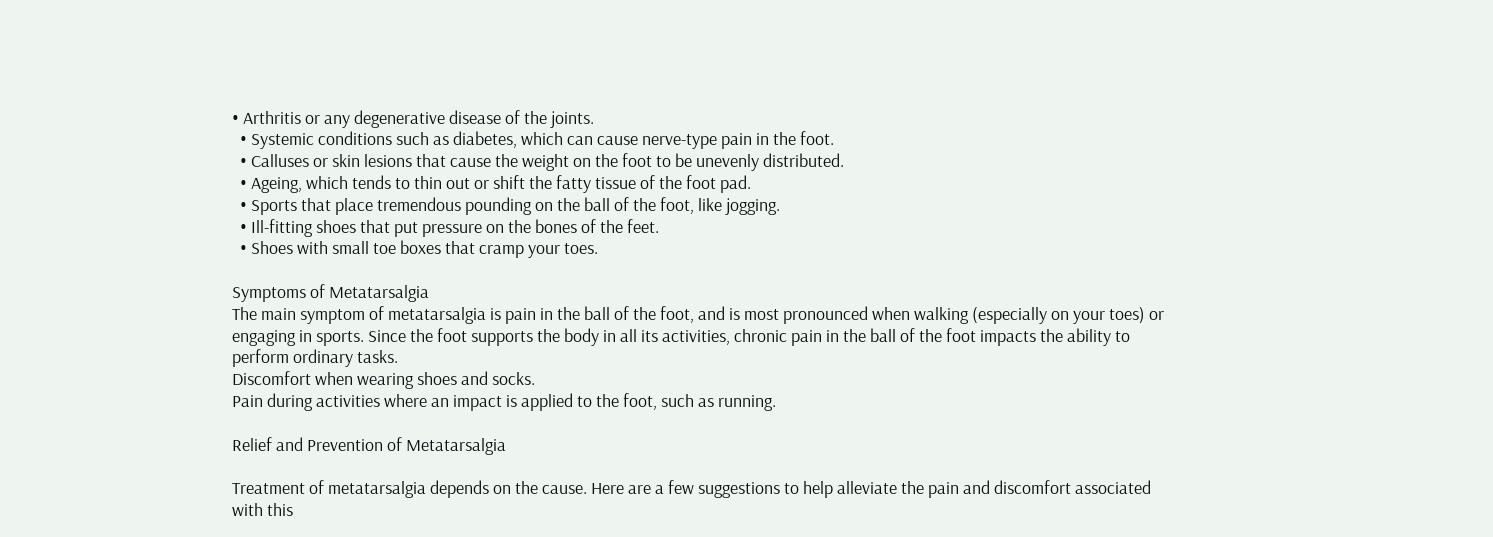• Arthritis or any degenerative disease of the joints.
  • Systemic conditions such as diabetes, which can cause nerve-type pain in the foot.
  • Calluses or skin lesions that cause the weight on the foot to be unevenly distributed.
  • Ageing, which tends to thin out or shift the fatty tissue of the foot pad.
  • Sports that place tremendous pounding on the ball of the foot, like jogging.
  • Ill-fitting shoes that put pressure on the bones of the feet.
  • Shoes with small toe boxes that cramp your toes.

Symptoms of Metatarsalgia
The main symptom of metatarsalgia is pain in the ball of the foot, and is most pronounced when walking (especially on your toes) or engaging in sports. Since the foot supports the body in all its activities, chronic pain in the ball of the foot impacts the ability to perform ordinary tasks.
Discomfort when wearing shoes and socks.
Pain during activities where an impact is applied to the foot, such as running.

Relief and Prevention of Metatarsalgia

Treatment of metatarsalgia depends on the cause. Here are a few suggestions to help alleviate the pain and discomfort associated with this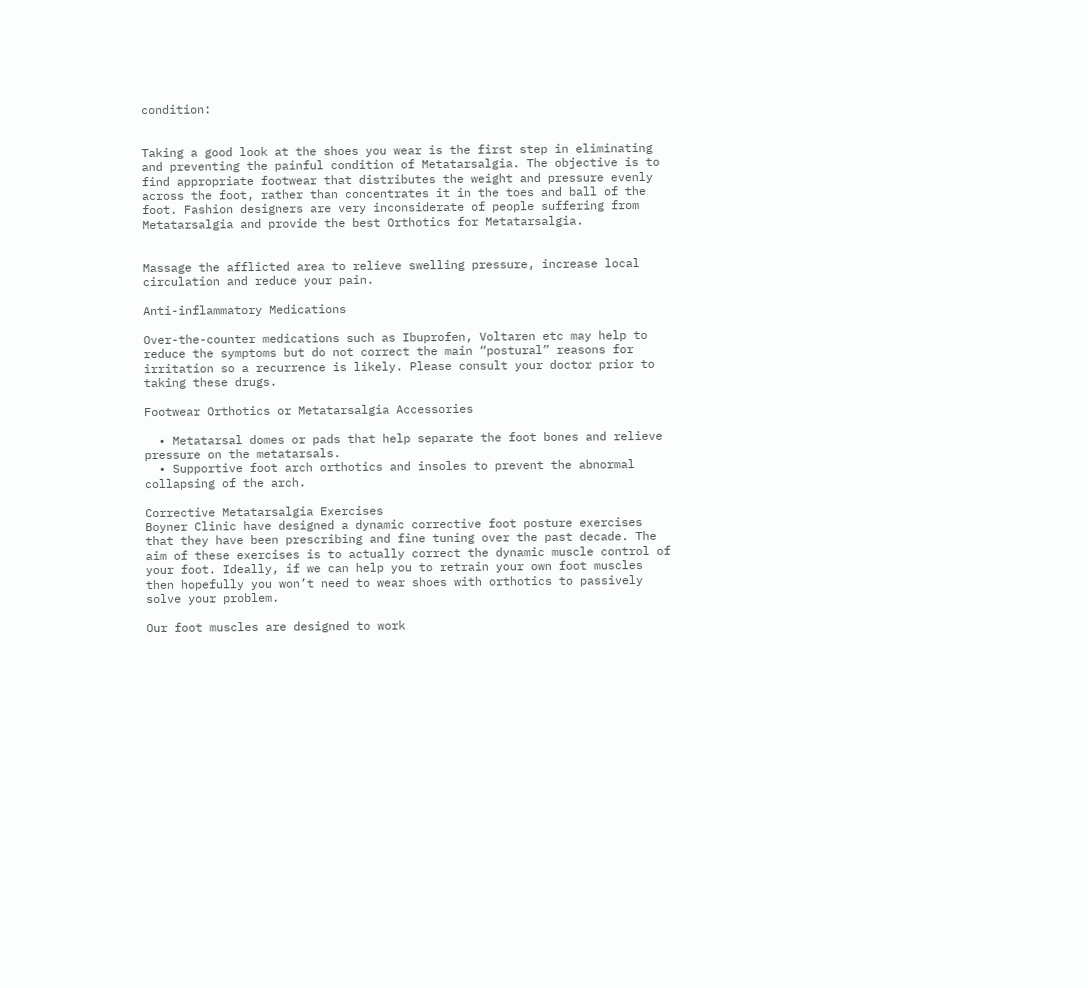condition:


Taking a good look at the shoes you wear is the first step in eliminating and preventing the painful condition of Metatarsalgia. The objective is to find appropriate footwear that distributes the weight and pressure evenly across the foot, rather than concentrates it in the toes and ball of the foot. Fashion designers are very inconsiderate of people suffering from Metatarsalgia and provide the best Orthotics for Metatarsalgia.


Massage the afflicted area to relieve swelling pressure, increase local circulation and reduce your pain.

Anti-inflammatory Medications

Over-the-counter medications such as Ibuprofen, Voltaren etc may help to reduce the symptoms but do not correct the main “postural” reasons for irritation so a recurrence is likely. Please consult your doctor prior to taking these drugs.

Footwear Orthotics or Metatarsalgia Accessories

  • Metatarsal domes or pads that help separate the foot bones and relieve pressure on the metatarsals.
  • Supportive foot arch orthotics and insoles to prevent the abnormal collapsing of the arch.

Corrective Metatarsalgia Exercises
Boyner Clinic have designed a dynamic corrective foot posture exercises that they have been prescribing and fine tuning over the past decade. The aim of these exercises is to actually correct the dynamic muscle control of your foot. Ideally, if we can help you to retrain your own foot muscles then hopefully you won’t need to wear shoes with orthotics to passively solve your problem.

Our foot muscles are designed to work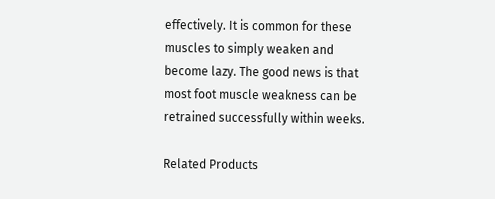effectively. It is common for these muscles to simply weaken and become lazy. The good news is that most foot muscle weakness can be retrained successfully within weeks.

Related Products